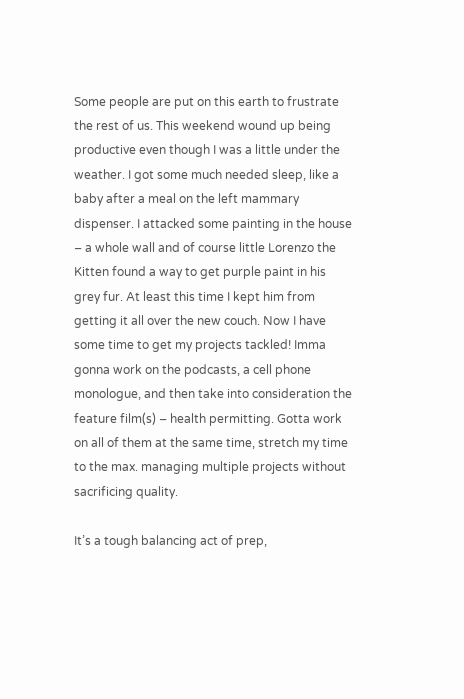Some people are put on this earth to frustrate the rest of us. This weekend wound up being productive even though I was a little under the weather. I got some much needed sleep, like a baby after a meal on the left mammary dispenser. I attacked some painting in the house – a whole wall and of course little Lorenzo the Kitten found a way to get purple paint in his grey fur. At least this time I kept him from getting it all over the new couch. Now I have some time to get my projects tackled! Imma gonna work on the podcasts, a cell phone monologue, and then take into consideration the feature film(s) – health permitting. Gotta work on all of them at the same time, stretch my time to the max. managing multiple projects without sacrificing quality.

It’s a tough balancing act of prep,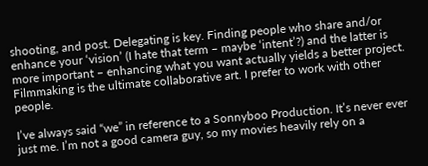shooting, and post. Delegating is key. Finding people who share and/or enhance your ‘vision’ (I hate that term – maybe ‘intent’?) and the latter is more important – enhancing what you want actually yields a better project. Filmmaking is the ultimate collaborative art. I prefer to work with other people.

I’ve always said “we” in reference to a Sonnyboo Production. It’s never ever just me. I’m not a good camera guy, so my movies heavily rely on a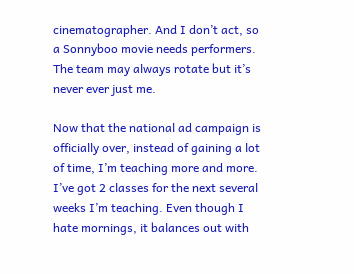cinematographer. And I don’t act, so a Sonnyboo movie needs performers. The team may always rotate but it’s never ever just me.

Now that the national ad campaign is officially over, instead of gaining a lot of time, I’m teaching more and more. I’ve got 2 classes for the next several weeks I’m teaching. Even though I hate mornings, it balances out with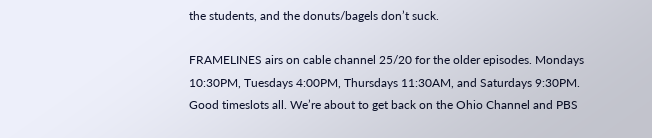the students, and the donuts/bagels don’t suck.

FRAMELINES airs on cable channel 25/20 for the older episodes. Mondays 10:30PM, Tuesdays 4:00PM, Thursdays 11:30AM, and Saturdays 9:30PM. Good timeslots all. We’re about to get back on the Ohio Channel and PBS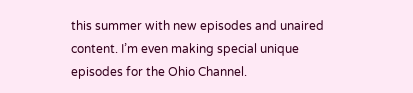this summer with new episodes and unaired content. I’m even making special unique episodes for the Ohio Channel.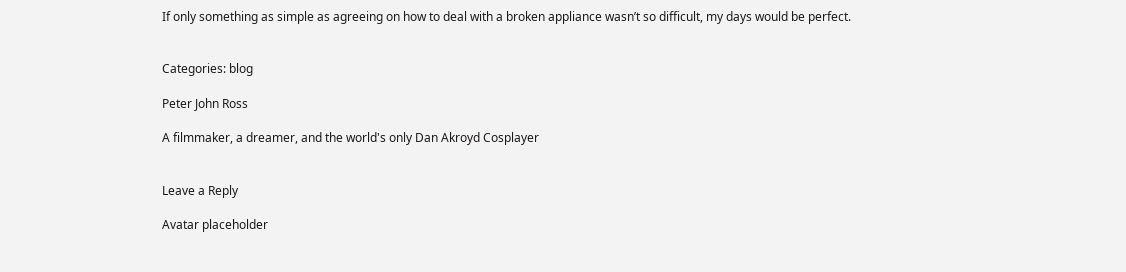If only something as simple as agreeing on how to deal with a broken appliance wasn’t so difficult, my days would be perfect.


Categories: blog

Peter John Ross

A filmmaker, a dreamer, and the world's only Dan Akroyd Cosplayer


Leave a Reply

Avatar placeholder